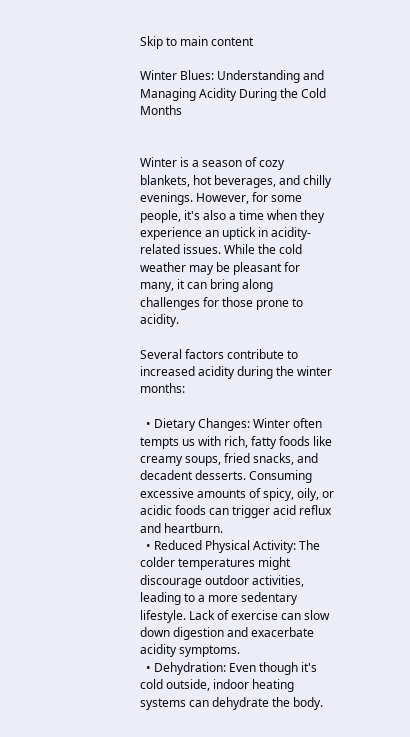Skip to main content

Winter Blues: Understanding and Managing Acidity During the Cold Months


Winter is a season of cozy blankets, hot beverages, and chilly evenings. However, for some people, it's also a time when they experience an uptick in acidity-related issues. While the cold weather may be pleasant for many, it can bring along challenges for those prone to acidity.

Several factors contribute to increased acidity during the winter months:

  • Dietary Changes: Winter often tempts us with rich, fatty foods like creamy soups, fried snacks, and decadent desserts. Consuming excessive amounts of spicy, oily, or acidic foods can trigger acid reflux and heartburn.
  • Reduced Physical Activity: The colder temperatures might discourage outdoor activities, leading to a more sedentary lifestyle. Lack of exercise can slow down digestion and exacerbate acidity symptoms.
  • Dehydration: Even though it's cold outside, indoor heating systems can dehydrate the body.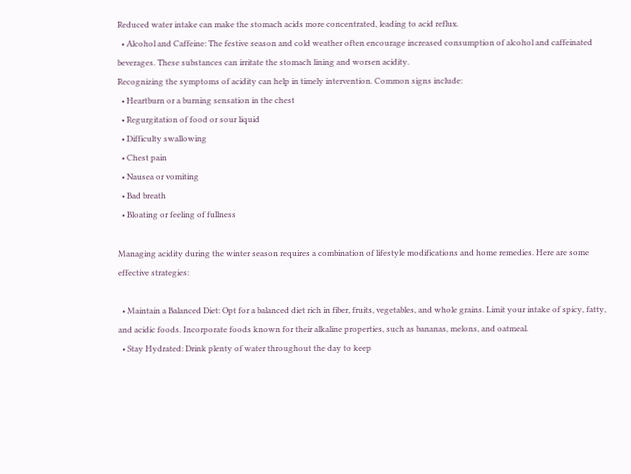Reduced water intake can make the stomach acids more concentrated, leading to acid reflux.
  • Alcohol and Caffeine: The festive season and cold weather often encourage increased consumption of alcohol and caffeinated beverages. These substances can irritate the stomach lining and worsen acidity.
Recognizing the symptoms of acidity can help in timely intervention. Common signs include:
  • Heartburn or a burning sensation in the chest
  • Regurgitation of food or sour liquid
  • Difficulty swallowing
  • Chest pain
  • Nausea or vomiting
  • Bad breath
  • Bloating or feeling of fullness

Managing acidity during the winter season requires a combination of lifestyle modifications and home remedies. Here are some effective strategies:

  • Maintain a Balanced Diet: Opt for a balanced diet rich in fiber, fruits, vegetables, and whole grains. Limit your intake of spicy, fatty, and acidic foods. Incorporate foods known for their alkaline properties, such as bananas, melons, and oatmeal.
  • Stay Hydrated: Drink plenty of water throughout the day to keep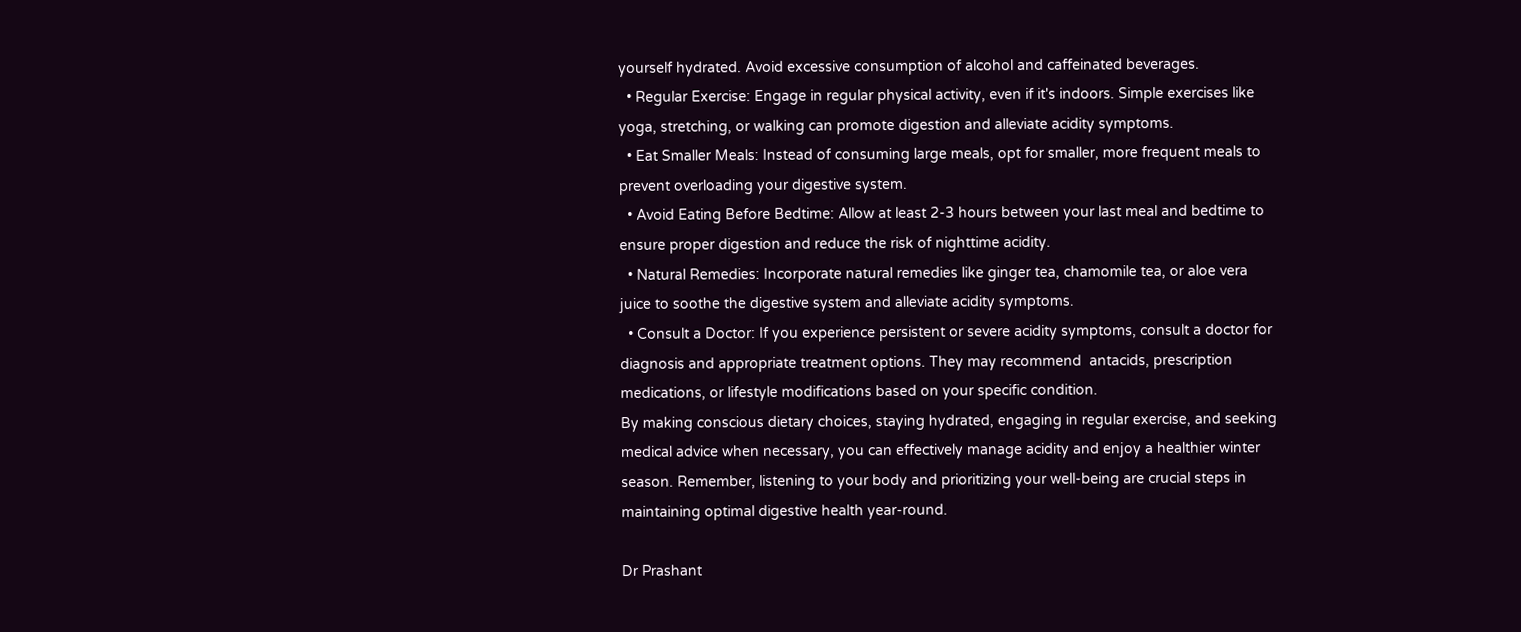yourself hydrated. Avoid excessive consumption of alcohol and caffeinated beverages.
  • Regular Exercise: Engage in regular physical activity, even if it's indoors. Simple exercises like yoga, stretching, or walking can promote digestion and alleviate acidity symptoms.
  • Eat Smaller Meals: Instead of consuming large meals, opt for smaller, more frequent meals to prevent overloading your digestive system.
  • Avoid Eating Before Bedtime: Allow at least 2-3 hours between your last meal and bedtime to ensure proper digestion and reduce the risk of nighttime acidity.
  • Natural Remedies: Incorporate natural remedies like ginger tea, chamomile tea, or aloe vera juice to soothe the digestive system and alleviate acidity symptoms.
  • Consult a Doctor: If you experience persistent or severe acidity symptoms, consult a doctor for diagnosis and appropriate treatment options. They may recommend  antacids, prescription medications, or lifestyle modifications based on your specific condition.
By making conscious dietary choices, staying hydrated, engaging in regular exercise, and seeking medical advice when necessary, you can effectively manage acidity and enjoy a healthier winter season. Remember, listening to your body and prioritizing your well-being are crucial steps in maintaining optimal digestive health year-round.

Dr Prashant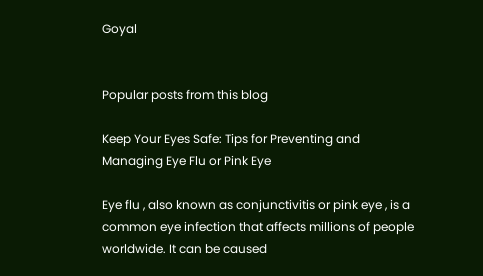Goyal


Popular posts from this blog

Keep Your Eyes Safe: Tips for Preventing and Managing Eye Flu or Pink Eye

Eye flu , also known as conjunctivitis or pink eye , is a common eye infection that affects millions of people worldwide. It can be caused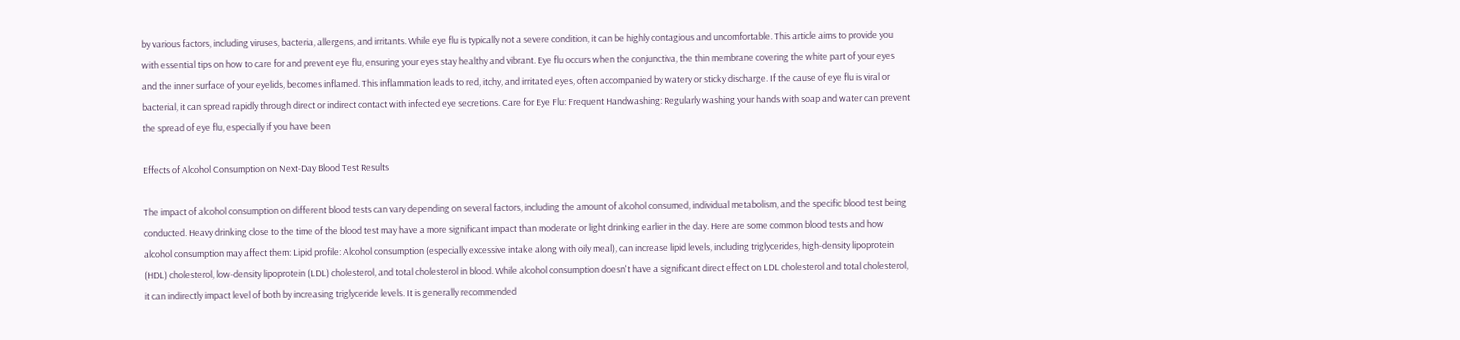by various factors, including viruses, bacteria, allergens, and irritants. While eye flu is typically not a severe condition, it can be highly contagious and uncomfortable. This article aims to provide you with essential tips on how to care for and prevent eye flu, ensuring your eyes stay healthy and vibrant. Eye flu occurs when the conjunctiva, the thin membrane covering the white part of your eyes and the inner surface of your eyelids, becomes inflamed. This inflammation leads to red, itchy, and irritated eyes, often accompanied by watery or sticky discharge. If the cause of eye flu is viral or bacterial, it can spread rapidly through direct or indirect contact with infected eye secretions. Care for Eye Flu: Frequent Handwashing: Regularly washing your hands with soap and water can prevent the spread of eye flu, especially if you have been

Effects of Alcohol Consumption on Next-Day Blood Test Results

The impact of alcohol consumption on different blood tests can vary depending on several factors, including the amount of alcohol consumed, individual metabolism, and the specific blood test being conducted. Heavy drinking close to the time of the blood test may have a more significant impact than moderate or light drinking earlier in the day. Here are some common blood tests and how alcohol consumption may affect them: Lipid profile: Alcohol consumption (especially excessive intake along with oily meal), can increase lipid levels, including triglycerides, high-density lipoprotein (HDL) cholesterol, low-density lipoprotein (LDL) cholesterol, and total cholesterol in blood. While alcohol consumption doesn't have a significant direct effect on LDL cholesterol and total cholesterol, it can indirectly impact level of both by increasing triglyceride levels. It is generally recommended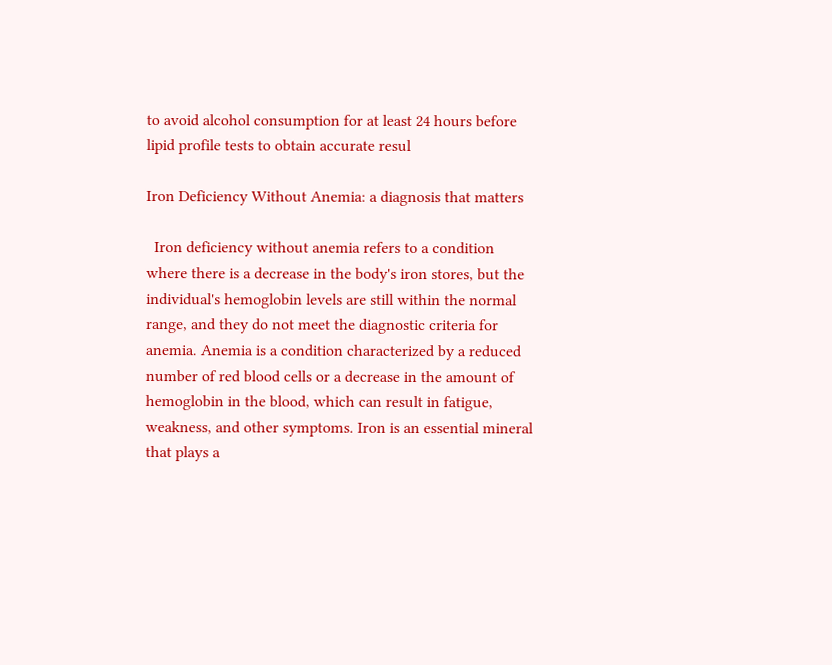to avoid alcohol consumption for at least 24 hours before lipid profile tests to obtain accurate resul

Iron Deficiency Without Anemia: a diagnosis that matters

  Iron deficiency without anemia refers to a condition where there is a decrease in the body's iron stores, but the individual's hemoglobin levels are still within the normal range, and they do not meet the diagnostic criteria for anemia. Anemia is a condition characterized by a reduced number of red blood cells or a decrease in the amount of hemoglobin in the blood, which can result in fatigue, weakness, and other symptoms. Iron is an essential mineral that plays a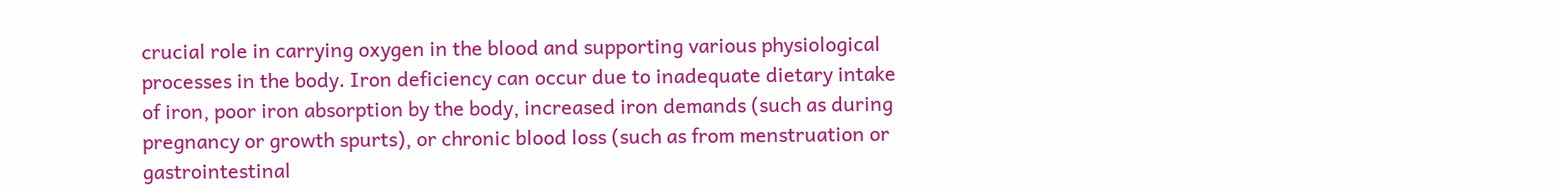crucial role in carrying oxygen in the blood and supporting various physiological processes in the body. Iron deficiency can occur due to inadequate dietary intake of iron, poor iron absorption by the body, increased iron demands (such as during pregnancy or growth spurts), or chronic blood loss (such as from menstruation or gastrointestinal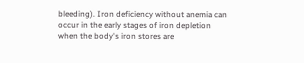bleeding). Iron deficiency without anemia can occur in the early stages of iron depletion when the body's iron stores are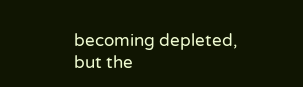becoming depleted, but the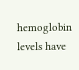hemoglobin levels have